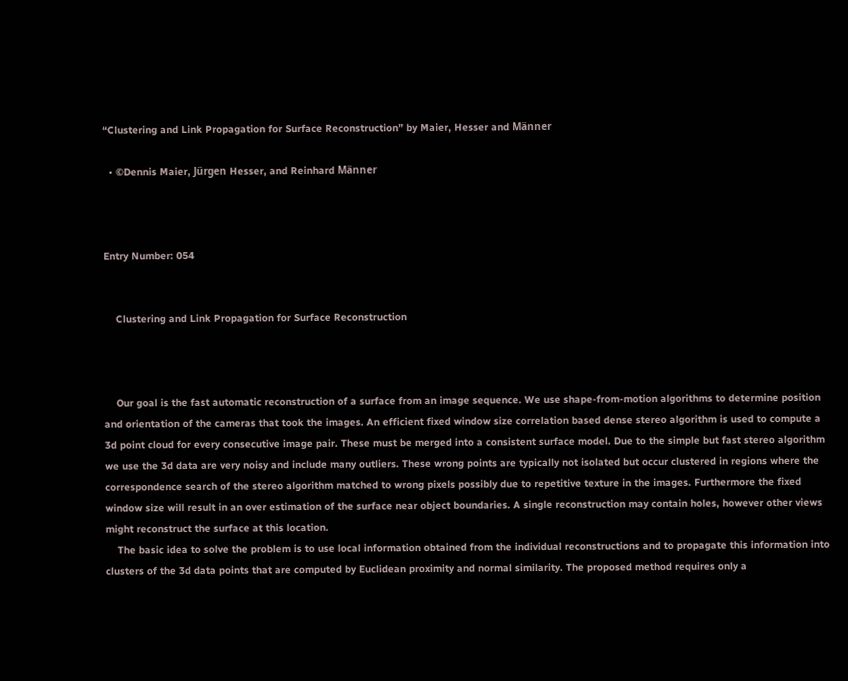“Clustering and Link Propagation for Surface Reconstruction” by Maier, Hesser and Männer

  • ©Dennis Maier, Jürgen Hesser, and Reinhard Männer



Entry Number: 054


    Clustering and Link Propagation for Surface Reconstruction



    Our goal is the fast automatic reconstruction of a surface from an image sequence. We use shape-from-motion algorithms to determine position and orientation of the cameras that took the images. An efficient fixed window size correlation based dense stereo algorithm is used to compute a 3d point cloud for every consecutive image pair. These must be merged into a consistent surface model. Due to the simple but fast stereo algorithm we use the 3d data are very noisy and include many outliers. These wrong points are typically not isolated but occur clustered in regions where the correspondence search of the stereo algorithm matched to wrong pixels possibly due to repetitive texture in the images. Furthermore the fixed window size will result in an over estimation of the surface near object boundaries. A single reconstruction may contain holes, however other views might reconstruct the surface at this location.
    The basic idea to solve the problem is to use local information obtained from the individual reconstructions and to propagate this information into clusters of the 3d data points that are computed by Euclidean proximity and normal similarity. The proposed method requires only a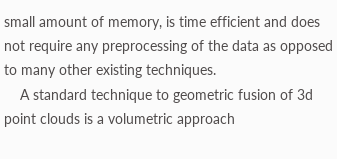small amount of memory, is time efficient and does not require any preprocessing of the data as opposed to many other existing techniques.
    A standard technique to geometric fusion of 3d point clouds is a volumetric approach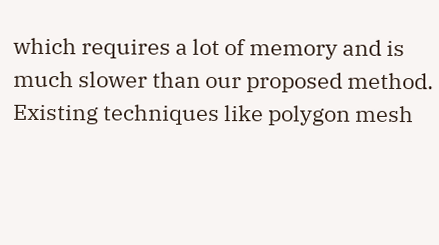which requires a lot of memory and is much slower than our proposed method. Existing techniques like polygon mesh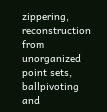zippering, reconstruction from unorganized point sets, ballpivoting and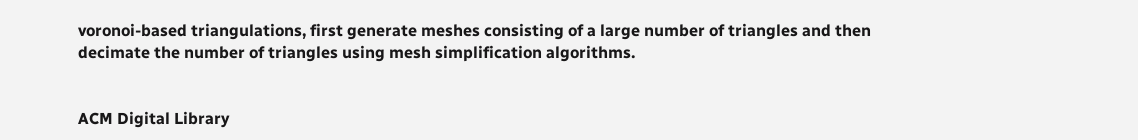voronoi-based triangulations, first generate meshes consisting of a large number of triangles and then decimate the number of triangles using mesh simplification algorithms.


ACM Digital Library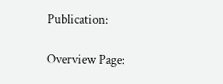Publication:

Overview Page: